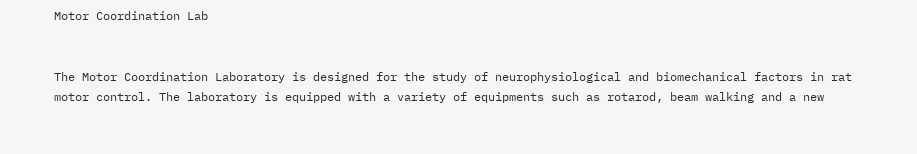Motor Coordination Lab


The Motor Coordination Laboratory is designed for the study of neurophysiological and biomechanical factors in rat motor control. The laboratory is equipped with a variety of equipments such as rotarod, beam walking and a new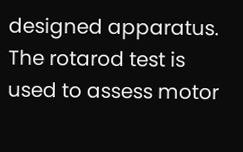designed apparatus. The rotarod test is used to assess motor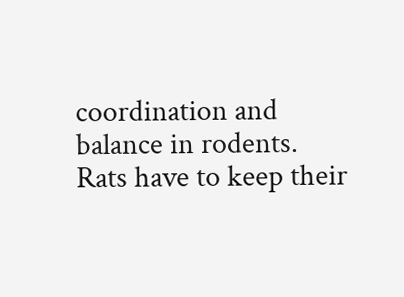coordination and balance in rodents. Rats have to keep their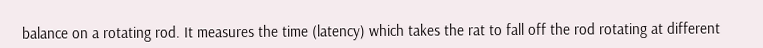balance on a rotating rod. It measures the time (latency) which takes the rat to fall off the rod rotating at different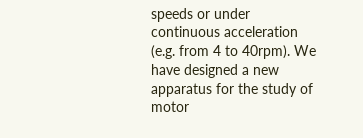speeds or under continuous acceleration (e.g. from 4 to 40rpm). We have designed a new apparatus for the study of motor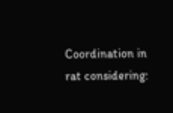Coordination in rat considering: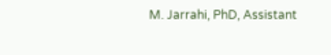M. Jarrahi, PhD, Assistant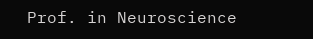Prof. in Neuroscience